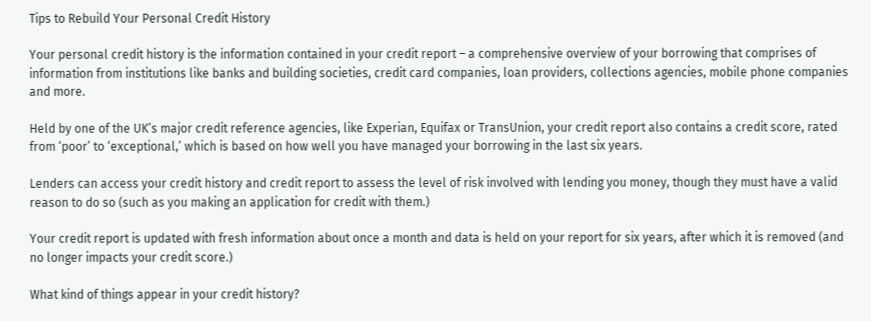Tips to Rebuild Your Personal Credit History

Your personal credit history is the information contained in your credit report – a comprehensive overview of your borrowing that comprises of information from institutions like banks and building societies, credit card companies, loan providers, collections agencies, mobile phone companies and more.

Held by one of the UK’s major credit reference agencies, like Experian, Equifax or TransUnion, your credit report also contains a credit score, rated from ‘poor’ to ‘exceptional,’ which is based on how well you have managed your borrowing in the last six years.

Lenders can access your credit history and credit report to assess the level of risk involved with lending you money, though they must have a valid reason to do so (such as you making an application for credit with them.)

Your credit report is updated with fresh information about once a month and data is held on your report for six years, after which it is removed (and no longer impacts your credit score.)

What kind of things appear in your credit history?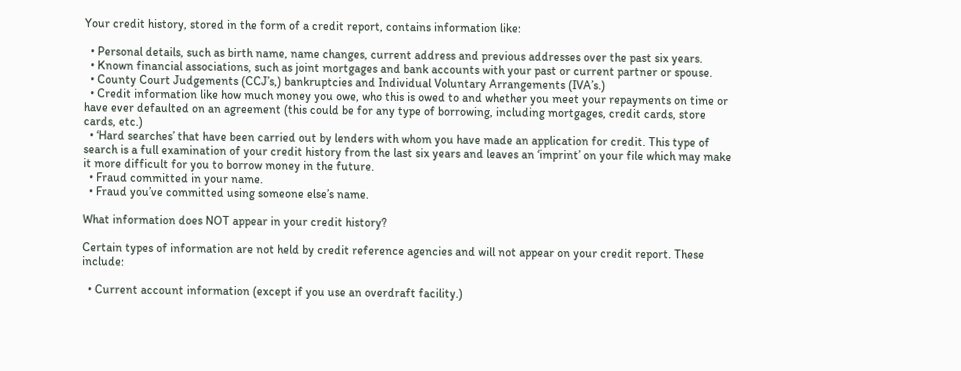Your credit history, stored in the form of a credit report, contains information like:

  • Personal details, such as birth name, name changes, current address and previous addresses over the past six years.
  • Known financial associations, such as joint mortgages and bank accounts with your past or current partner or spouse.
  • County Court Judgements (CCJ’s,) bankruptcies and Individual Voluntary Arrangements (IVA’s.)
  • Credit information like how much money you owe, who this is owed to and whether you meet your repayments on time or have ever defaulted on an agreement (this could be for any type of borrowing, including mortgages, credit cards, store cards, etc.)
  • ‘Hard searches’ that have been carried out by lenders with whom you have made an application for credit. This type of search is a full examination of your credit history from the last six years and leaves an ‘imprint’ on your file which may make it more difficult for you to borrow money in the future.
  • Fraud committed in your name.
  • Fraud you’ve committed using someone else’s name.

What information does NOT appear in your credit history?

Certain types of information are not held by credit reference agencies and will not appear on your credit report. These include:

  • Current account information (except if you use an overdraft facility.)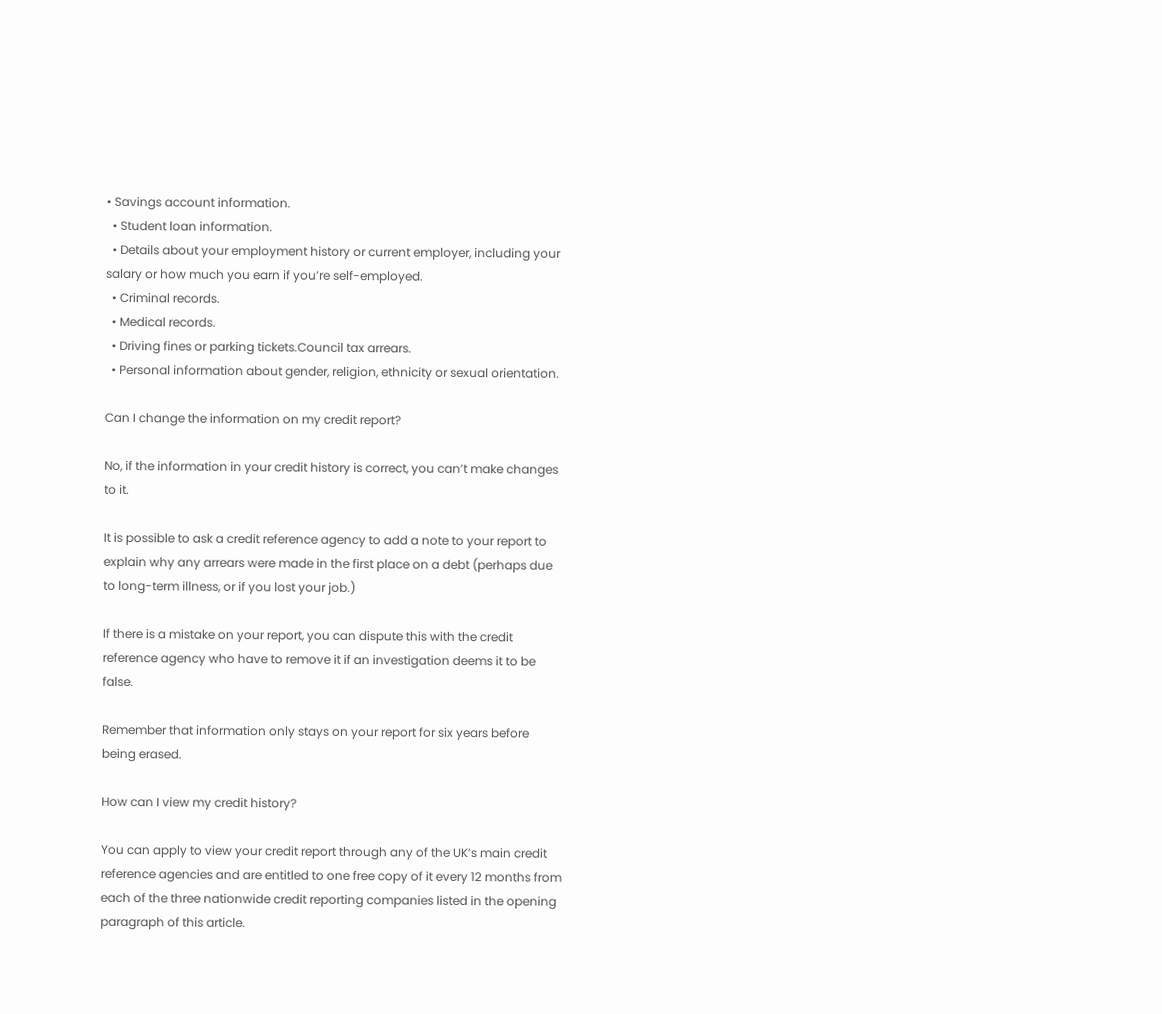• Savings account information.
  • Student loan information.
  • Details about your employment history or current employer, including your salary or how much you earn if you’re self-employed.
  • Criminal records.
  • Medical records.
  • Driving fines or parking tickets.Council tax arrears.
  • Personal information about gender, religion, ethnicity or sexual orientation.

Can I change the information on my credit report?

No, if the information in your credit history is correct, you can’t make changes to it.

It is possible to ask a credit reference agency to add a note to your report to explain why any arrears were made in the first place on a debt (perhaps due to long-term illness, or if you lost your job.)

If there is a mistake on your report, you can dispute this with the credit reference agency who have to remove it if an investigation deems it to be false.

Remember that information only stays on your report for six years before being erased.

How can I view my credit history?

You can apply to view your credit report through any of the UK’s main credit reference agencies and are entitled to one free copy of it every 12 months from each of the three nationwide credit reporting companies listed in the opening paragraph of this article.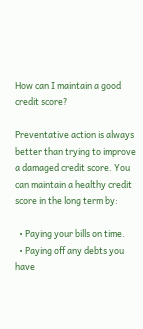How can I maintain a good credit score?

Preventative action is always better than trying to improve a damaged credit score. You can maintain a healthy credit score in the long term by:

  • Paying your bills on time.
  • Paying off any debts you have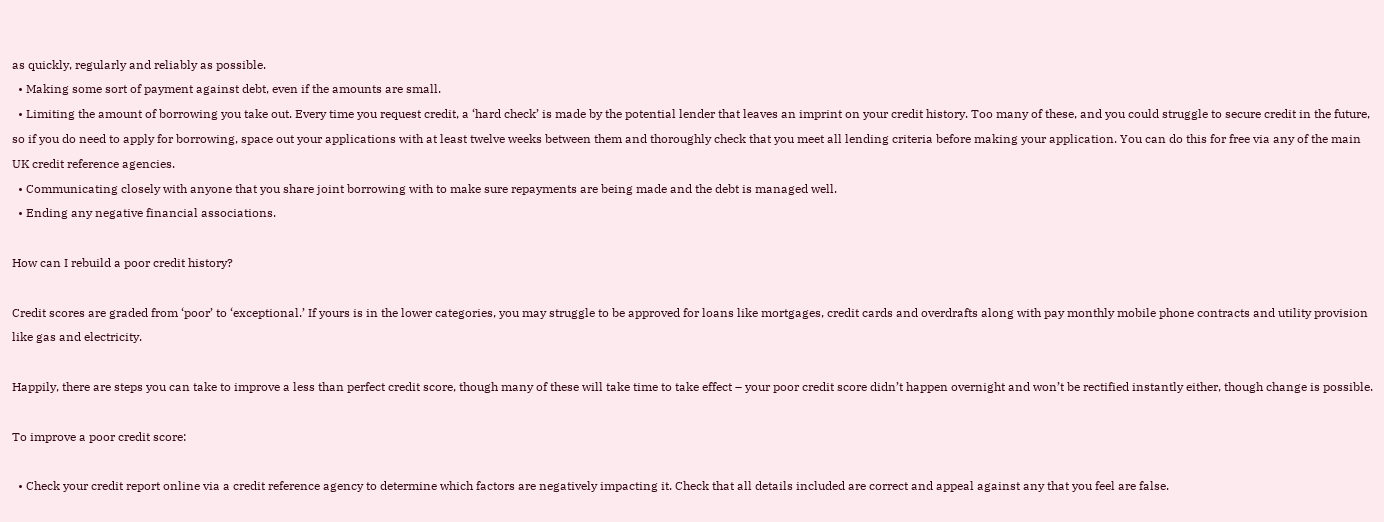as quickly, regularly and reliably as possible.
  • Making some sort of payment against debt, even if the amounts are small.
  • Limiting the amount of borrowing you take out. Every time you request credit, a ‘hard check’ is made by the potential lender that leaves an imprint on your credit history. Too many of these, and you could struggle to secure credit in the future, so if you do need to apply for borrowing, space out your applications with at least twelve weeks between them and thoroughly check that you meet all lending criteria before making your application. You can do this for free via any of the main UK credit reference agencies.
  • Communicating closely with anyone that you share joint borrowing with to make sure repayments are being made and the debt is managed well.
  • Ending any negative financial associations.

How can I rebuild a poor credit history?

Credit scores are graded from ‘poor’ to ‘exceptional.’ If yours is in the lower categories, you may struggle to be approved for loans like mortgages, credit cards and overdrafts along with pay monthly mobile phone contracts and utility provision like gas and electricity.

Happily, there are steps you can take to improve a less than perfect credit score, though many of these will take time to take effect – your poor credit score didn’t happen overnight and won’t be rectified instantly either, though change is possible.

To improve a poor credit score:

  • Check your credit report online via a credit reference agency to determine which factors are negatively impacting it. Check that all details included are correct and appeal against any that you feel are false.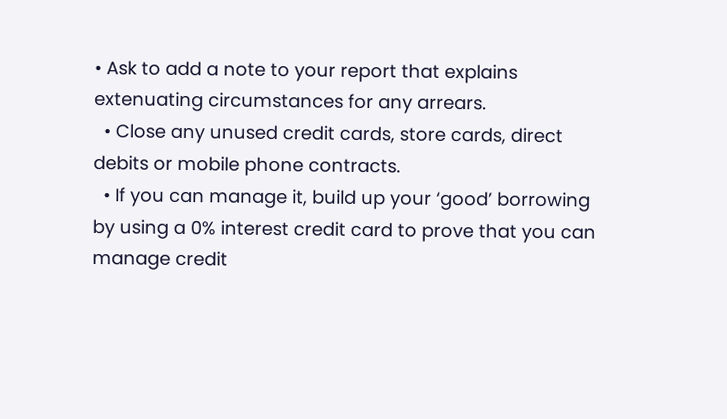• Ask to add a note to your report that explains extenuating circumstances for any arrears.
  • Close any unused credit cards, store cards, direct debits or mobile phone contracts.
  • If you can manage it, build up your ‘good’ borrowing by using a 0% interest credit card to prove that you can manage credit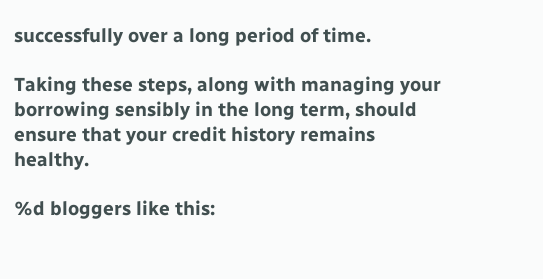successfully over a long period of time.

Taking these steps, along with managing your borrowing sensibly in the long term, should ensure that your credit history remains healthy.

%d bloggers like this: